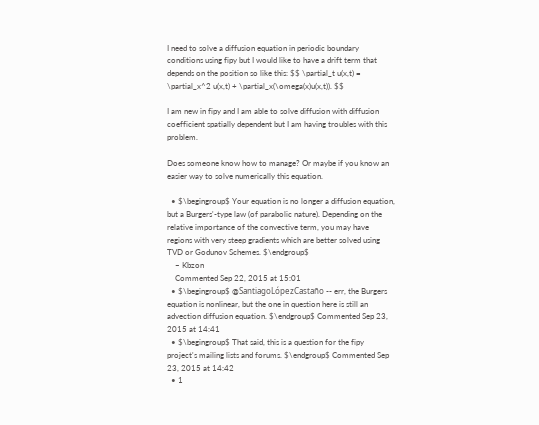I need to solve a diffusion equation in periodic boundary conditions using fipy but I would like to have a drift term that depends on the position so like this: $$ \partial_t u(x,t) = \partial_x^2 u(x,t) + \partial_x(\omega(x)u(x,t)). $$

I am new in fipy and I am able to solve diffusion with diffusion coefficient spatially dependent but I am having troubles with this problem.

Does someone know how to manage? Or maybe if you know an easier way to solve numerically this equation.

  • $\begingroup$ Your equation is no longer a diffusion equation, but a Burgers'-type law (of parabolic nature). Depending on the relative importance of the convective term, you may have regions with very steep gradients which are better solved using TVD or Godunov Schemes. $\endgroup$
    – Kbzon
    Commented Sep 22, 2015 at 15:01
  • $\begingroup$ @SantiagoLópezCastaño -- err, the Burgers equation is nonlinear, but the one in question here is still an advection diffusion equation. $\endgroup$ Commented Sep 23, 2015 at 14:41
  • $\begingroup$ That said, this is a question for the fipy project's mailing lists and forums. $\endgroup$ Commented Sep 23, 2015 at 14:42
  • 1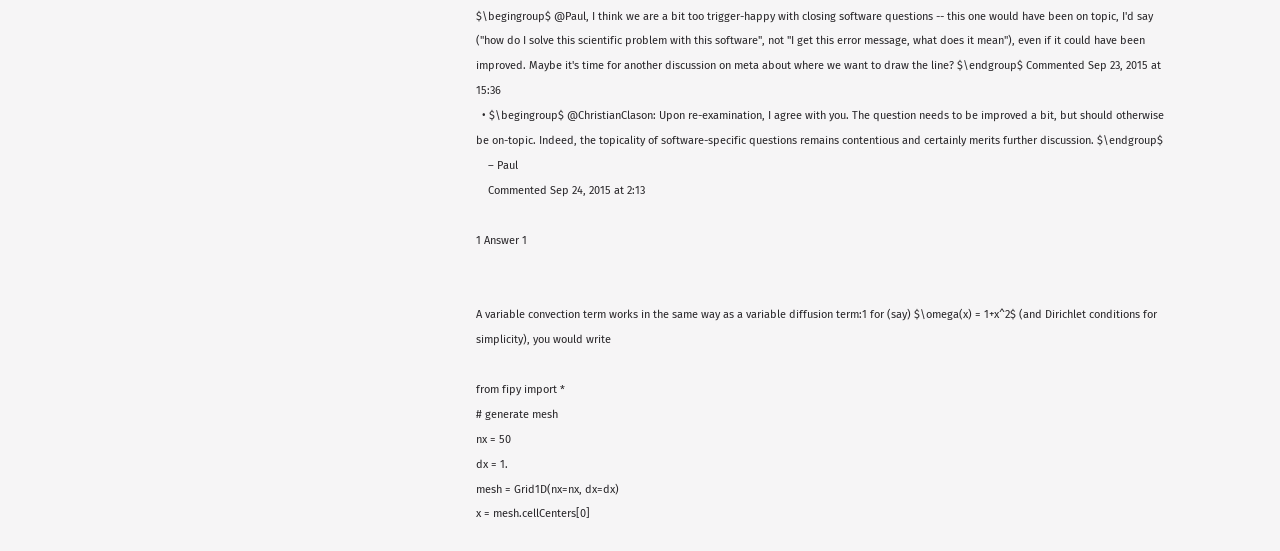$\begingroup$ @Paul, I think we are a bit too trigger-happy with closing software questions -- this one would have been on topic, I'd say ("how do I solve this scientific problem with this software", not "I get this error message, what does it mean"), even if it could have been improved. Maybe it's time for another discussion on meta about where we want to draw the line? $\endgroup$ Commented Sep 23, 2015 at 15:36
  • $\begingroup$ @ChristianClason: Upon re-examination, I agree with you. The question needs to be improved a bit, but should otherwise be on-topic. Indeed, the topicality of software-specific questions remains contentious and certainly merits further discussion. $\endgroup$
    – Paul
    Commented Sep 24, 2015 at 2:13

1 Answer 1


A variable convection term works in the same way as a variable diffusion term:1 for (say) $\omega(x) = 1+x^2$ (and Dirichlet conditions for simplicity), you would write

from fipy import *
# generate mesh
nx = 50
dx = 1.
mesh = Grid1D(nx=nx, dx=dx)
x = mesh.cellCenters[0]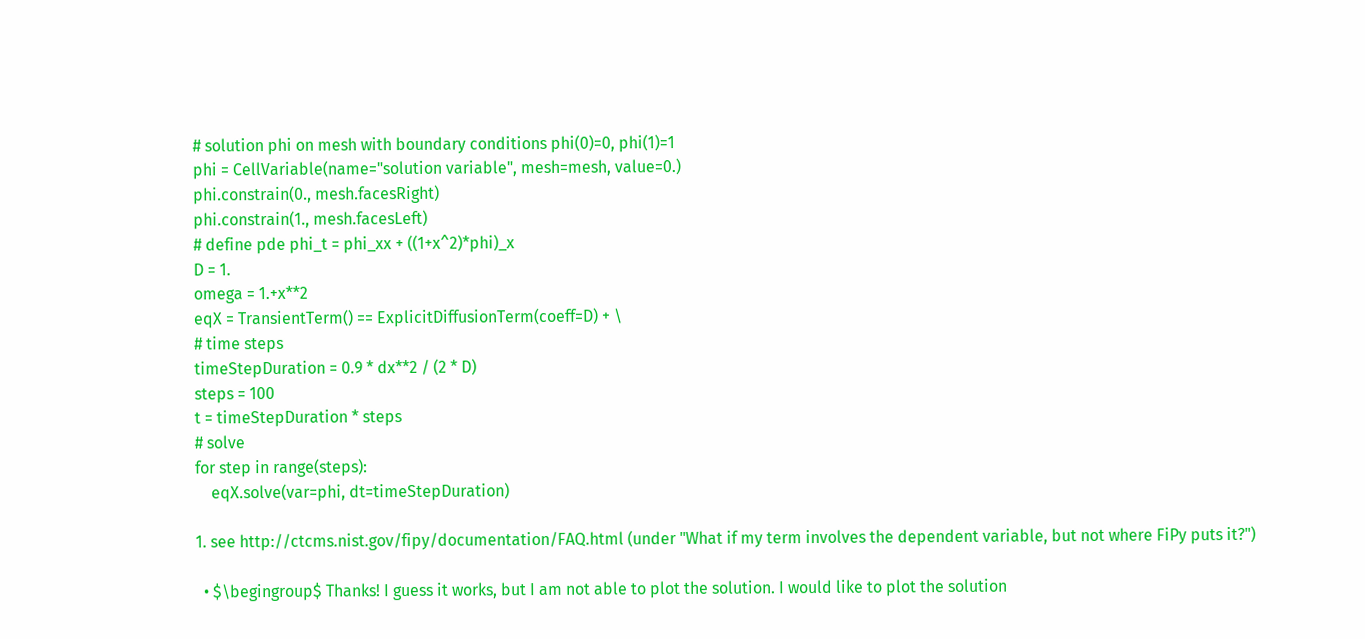# solution phi on mesh with boundary conditions phi(0)=0, phi(1)=1
phi = CellVariable(name="solution variable", mesh=mesh, value=0.)
phi.constrain(0., mesh.facesRight)
phi.constrain(1., mesh.facesLeft)
# define pde phi_t = phi_xx + ((1+x^2)*phi)_x
D = 1.
omega = 1.+x**2
eqX = TransientTerm() == ExplicitDiffusionTerm(coeff=D) + \
# time steps
timeStepDuration = 0.9 * dx**2 / (2 * D)
steps = 100
t = timeStepDuration * steps
# solve
for step in range(steps):
    eqX.solve(var=phi, dt=timeStepDuration)

1. see http://ctcms.nist.gov/fipy/documentation/FAQ.html (under "What if my term involves the dependent variable, but not where FiPy puts it?")

  • $\begingroup$ Thanks! I guess it works, but I am not able to plot the solution. I would like to plot the solution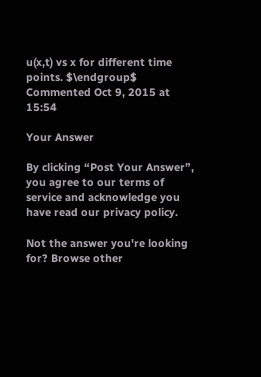u(x,t) vs x for different time points. $\endgroup$ Commented Oct 9, 2015 at 15:54

Your Answer

By clicking “Post Your Answer”, you agree to our terms of service and acknowledge you have read our privacy policy.

Not the answer you're looking for? Browse other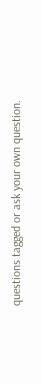questions tagged or ask your own question.